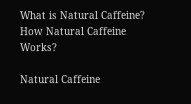What is Natural Caffeine? How Natural Caffeine Works?

Natural Caffeine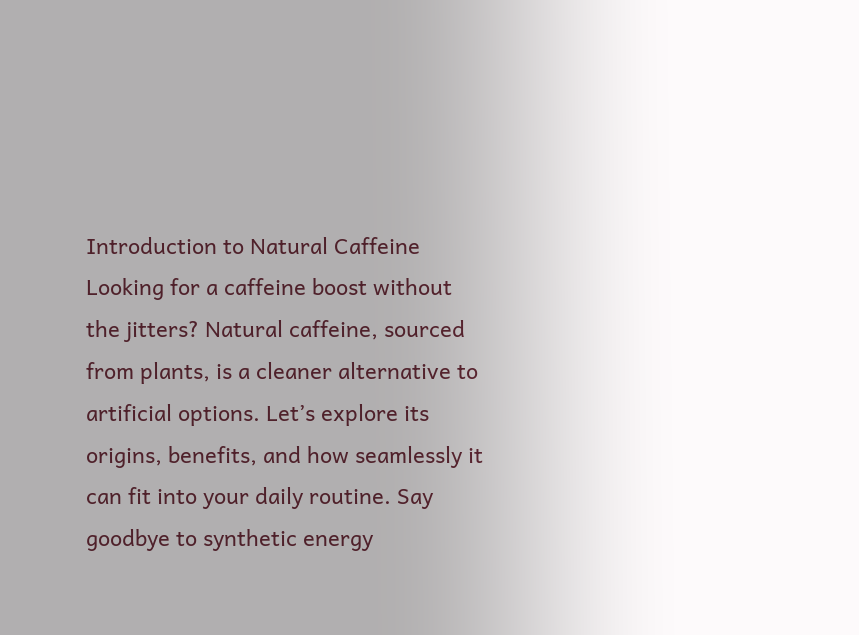Introduction to Natural Caffeine Looking for a caffeine boost without the jitters? Natural caffeine, sourced from plants, is a cleaner alternative to artificial options. Let’s explore its origins, benefits, and how seamlessly it can fit into your daily routine. Say goodbye to synthetic energy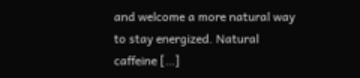and welcome a more natural way to stay energized. Natural caffeine […]